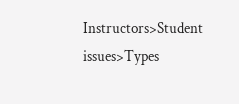Instructors>Student issues>Types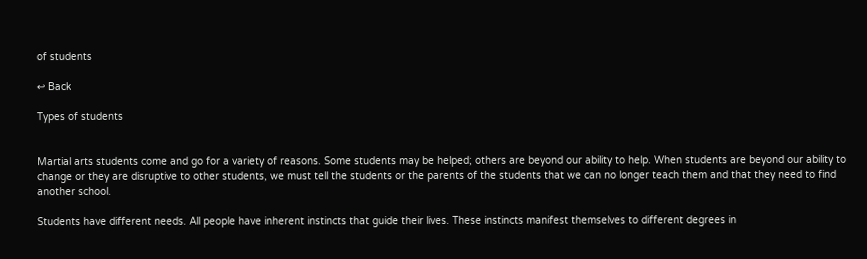of students

↩ Back

Types of students


Martial arts students come and go for a variety of reasons. Some students may be helped; others are beyond our ability to help. When students are beyond our ability to change or they are disruptive to other students, we must tell the students or the parents of the students that we can no longer teach them and that they need to find another school.

Students have different needs. All people have inherent instincts that guide their lives. These instincts manifest themselves to different degrees in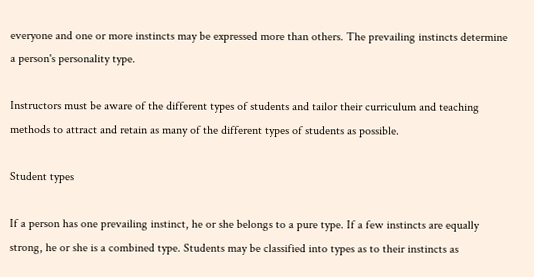everyone and one or more instincts may be expressed more than others. The prevailing instincts determine a person's personality type.

Instructors must be aware of the different types of students and tailor their curriculum and teaching methods to attract and retain as many of the different types of students as possible.

Student types

If a person has one prevailing instinct, he or she belongs to a pure type. If a few instincts are equally strong, he or she is a combined type. Students may be classified into types as to their instincts as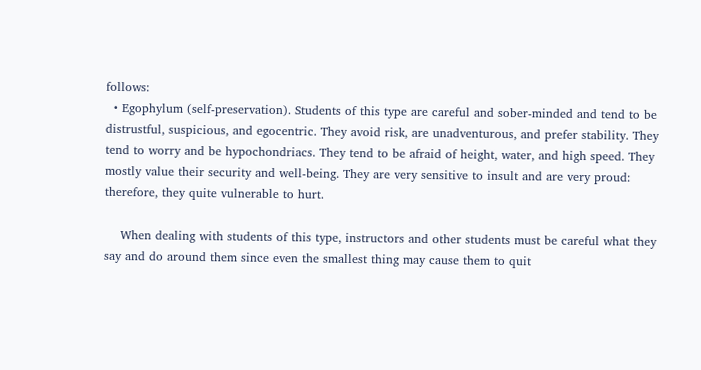follows:
  • Egophylum (self-preservation). Students of this type are careful and sober-minded and tend to be distrustful, suspicious, and egocentric. They avoid risk, are unadventurous, and prefer stability. They tend to worry and be hypochondriacs. They tend to be afraid of height, water, and high speed. They mostly value their security and well-being. They are very sensitive to insult and are very proud: therefore, they quite vulnerable to hurt.

    When dealing with students of this type, instructors and other students must be careful what they say and do around them since even the smallest thing may cause them to quit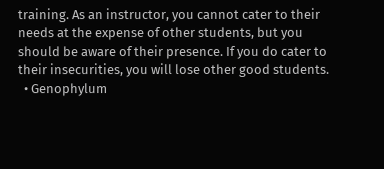training. As an instructor, you cannot cater to their needs at the expense of other students, but you should be aware of their presence. If you do cater to their insecurities, you will lose other good students.
  • Genophylum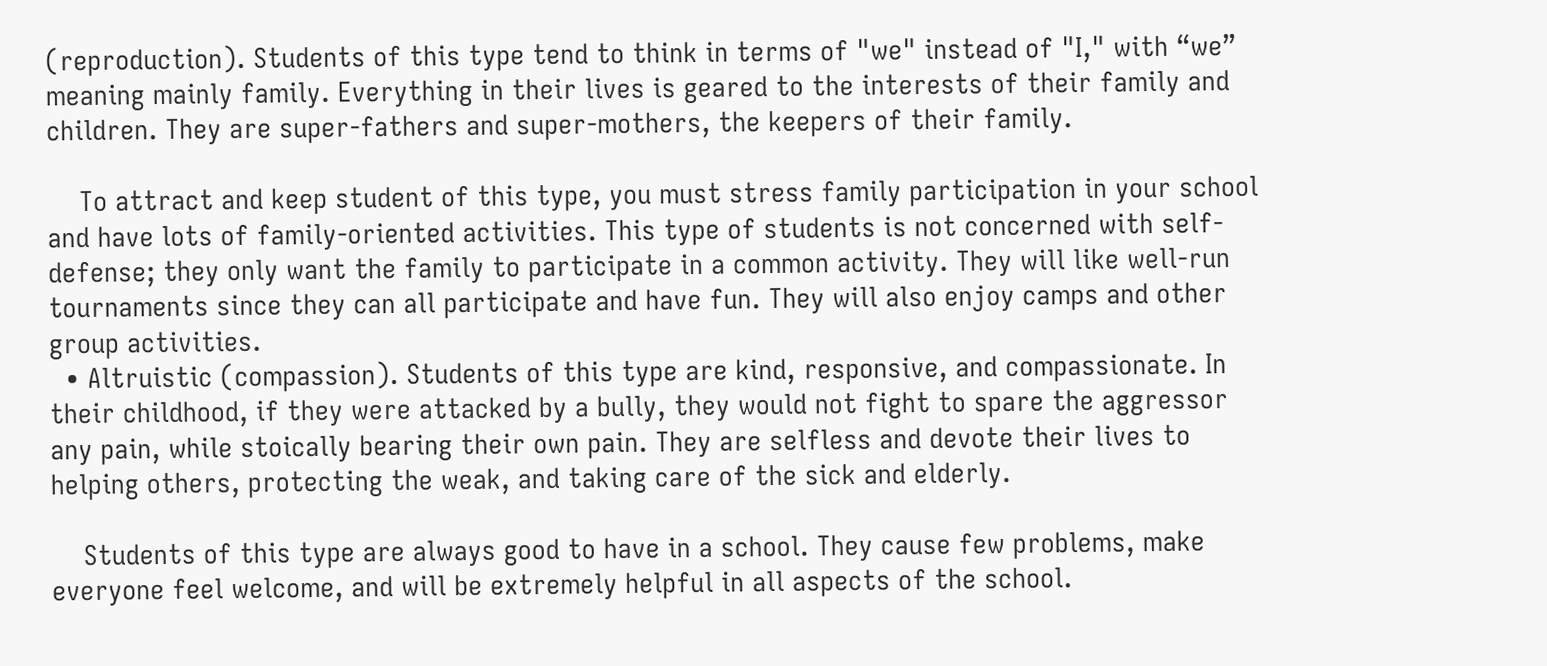(reproduction). Students of this type tend to think in terms of "we" instead of "I," with “we” meaning mainly family. Everything in their lives is geared to the interests of their family and children. They are super-fathers and super-mothers, the keepers of their family.

    To attract and keep student of this type, you must stress family participation in your school and have lots of family-oriented activities. This type of students is not concerned with self-defense; they only want the family to participate in a common activity. They will like well-run tournaments since they can all participate and have fun. They will also enjoy camps and other group activities.
  • Altruistic (compassion). Students of this type are kind, responsive, and compassionate. In their childhood, if they were attacked by a bully, they would not fight to spare the aggressor any pain, while stoically bearing their own pain. They are selfless and devote their lives to helping others, protecting the weak, and taking care of the sick and elderly.

    Students of this type are always good to have in a school. They cause few problems, make everyone feel welcome, and will be extremely helpful in all aspects of the school.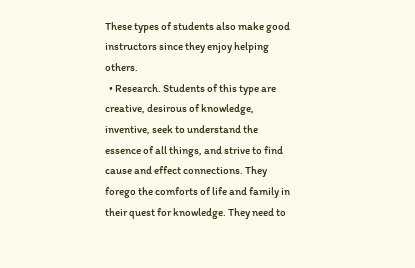These types of students also make good instructors since they enjoy helping others.
  • Research. Students of this type are creative, desirous of knowledge, inventive, seek to understand the essence of all things, and strive to find cause and effect connections. They forego the comforts of life and family in their quest for knowledge. They need to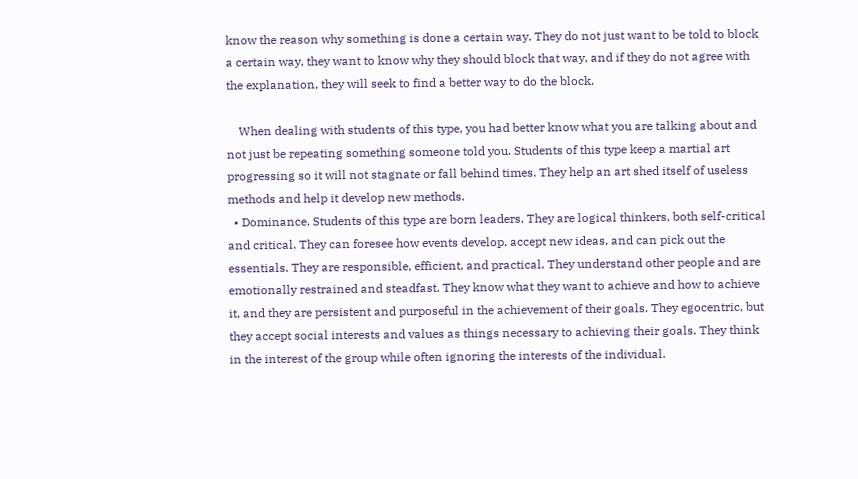know the reason why something is done a certain way. They do not just want to be told to block a certain way, they want to know why they should block that way, and if they do not agree with the explanation, they will seek to find a better way to do the block.

    When dealing with students of this type, you had better know what you are talking about and not just be repeating something someone told you. Students of this type keep a martial art progressing so it will not stagnate or fall behind times. They help an art shed itself of useless methods and help it develop new methods.
  • Dominance. Students of this type are born leaders. They are logical thinkers, both self-critical and critical. They can foresee how events develop, accept new ideas, and can pick out the essentials. They are responsible, efficient, and practical. They understand other people and are emotionally restrained and steadfast. They know what they want to achieve and how to achieve it, and they are persistent and purposeful in the achievement of their goals. They egocentric, but they accept social interests and values as things necessary to achieving their goals. They think in the interest of the group while often ignoring the interests of the individual.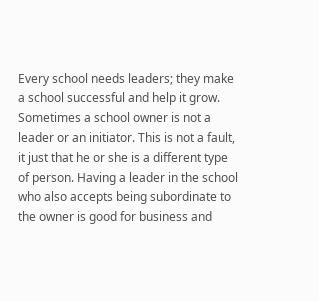Every school needs leaders; they make a school successful and help it grow. Sometimes a school owner is not a leader or an initiator. This is not a fault, it just that he or she is a different type of person. Having a leader in the school who also accepts being subordinate to the owner is good for business and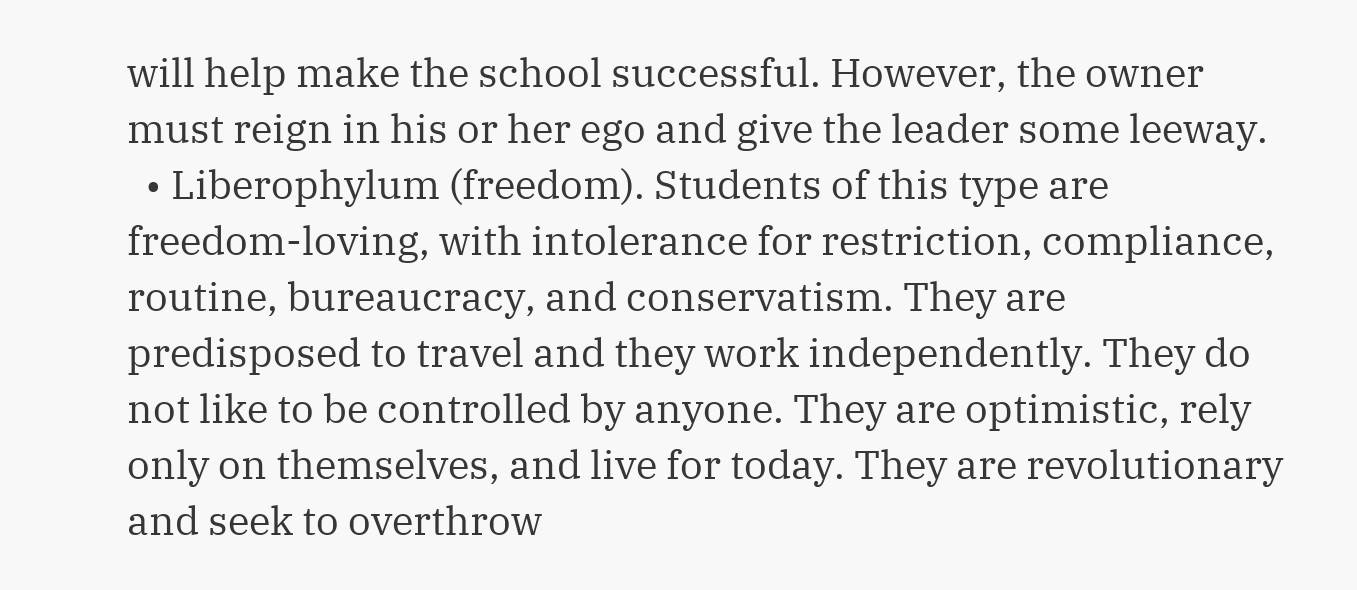will help make the school successful. However, the owner must reign in his or her ego and give the leader some leeway.
  • Liberophylum (freedom). Students of this type are freedom-loving, with intolerance for restriction, compliance, routine, bureaucracy, and conservatism. They are predisposed to travel and they work independently. They do not like to be controlled by anyone. They are optimistic, rely only on themselves, and live for today. They are revolutionary and seek to overthrow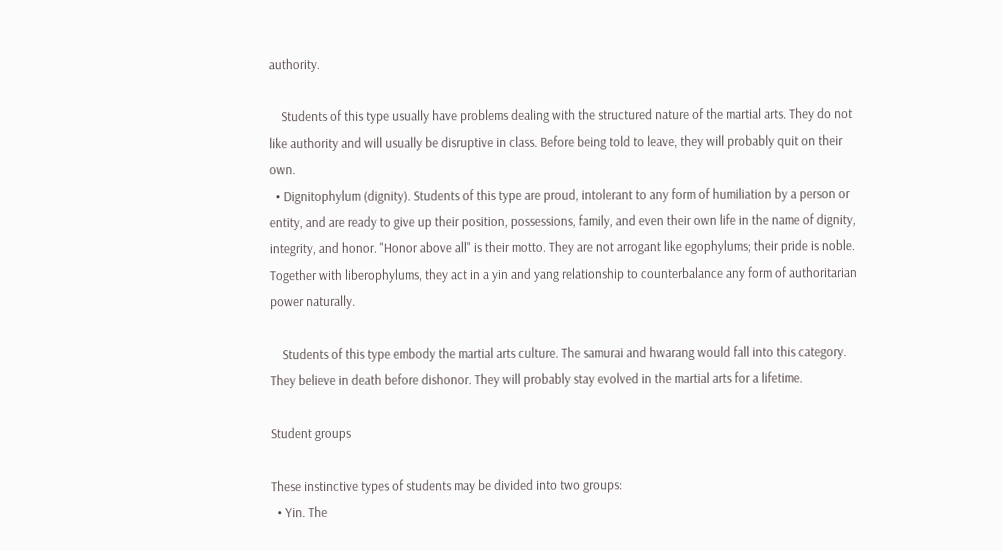authority.

    Students of this type usually have problems dealing with the structured nature of the martial arts. They do not like authority and will usually be disruptive in class. Before being told to leave, they will probably quit on their own.
  • Dignitophylum (dignity). Students of this type are proud, intolerant to any form of humiliation by a person or entity, and are ready to give up their position, possessions, family, and even their own life in the name of dignity, integrity, and honor. "Honor above all" is their motto. They are not arrogant like egophylums; their pride is noble. Together with liberophylums, they act in a yin and yang relationship to counterbalance any form of authoritarian power naturally.

    Students of this type embody the martial arts culture. The samurai and hwarang would fall into this category. They believe in death before dishonor. They will probably stay evolved in the martial arts for a lifetime.

Student groups

These instinctive types of students may be divided into two groups:
  • Yin. The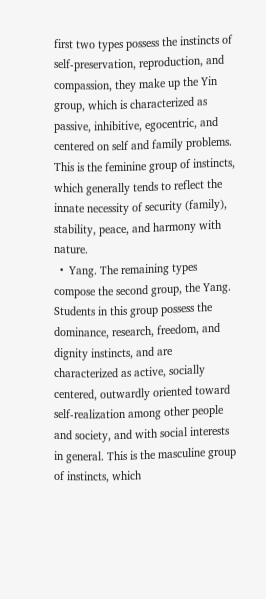first two types possess the instincts of self-preservation, reproduction, and compassion, they make up the Yin group, which is characterized as passive, inhibitive, egocentric, and centered on self and family problems. This is the feminine group of instincts, which generally tends to reflect the innate necessity of security (family), stability, peace, and harmony with nature.
  •  Yang. The remaining types compose the second group, the Yang. Students in this group possess the dominance, research, freedom, and dignity instincts, and are characterized as active, socially centered, outwardly oriented toward self-realization among other people and society, and with social interests in general. This is the masculine group of instincts, which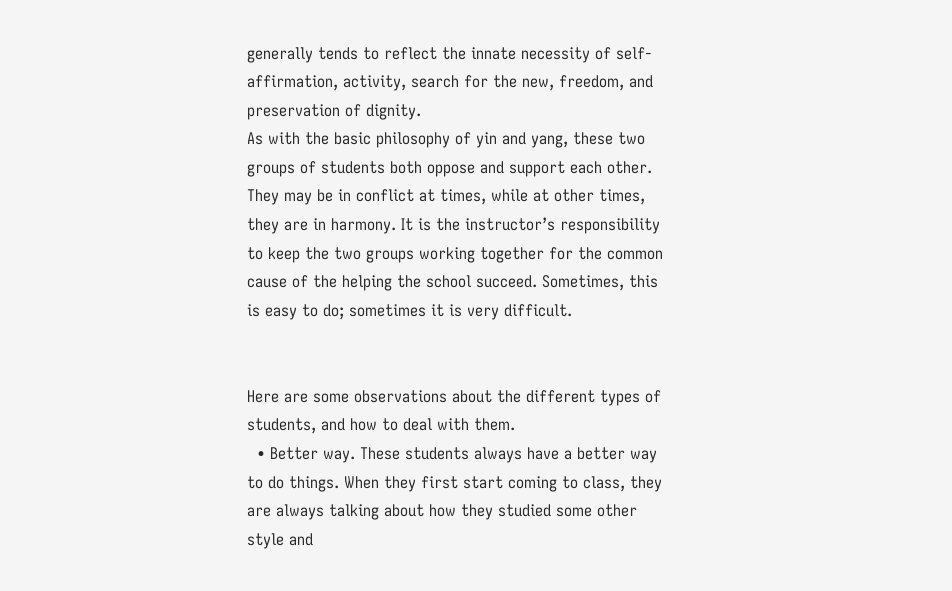generally tends to reflect the innate necessity of self-affirmation, activity, search for the new, freedom, and preservation of dignity.
As with the basic philosophy of yin and yang, these two groups of students both oppose and support each other. They may be in conflict at times, while at other times, they are in harmony. It is the instructor’s responsibility to keep the two groups working together for the common cause of the helping the school succeed. Sometimes, this is easy to do; sometimes it is very difficult.


Here are some observations about the different types of students, and how to deal with them.
  • Better way. These students always have a better way to do things. When they first start coming to class, they are always talking about how they studied some other style and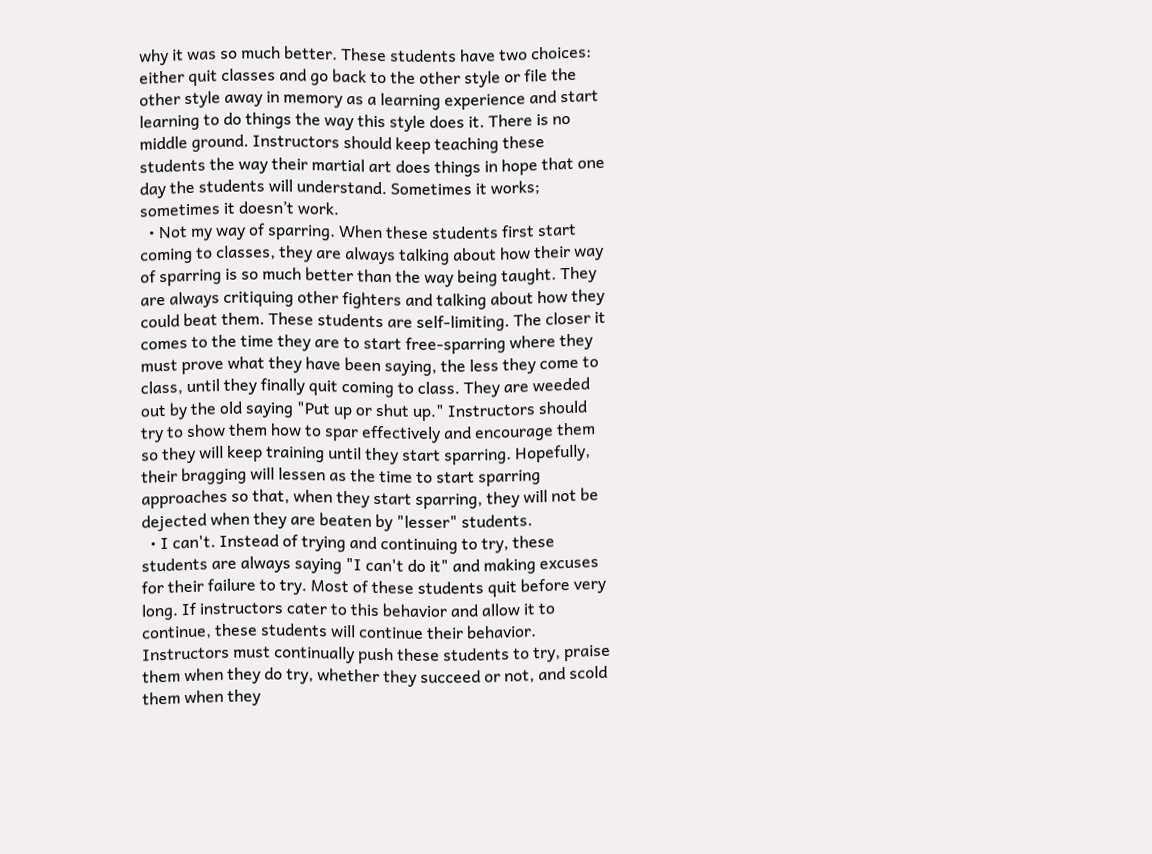why it was so much better. These students have two choices: either quit classes and go back to the other style or file the other style away in memory as a learning experience and start learning to do things the way this style does it. There is no middle ground. Instructors should keep teaching these students the way their martial art does things in hope that one day the students will understand. Sometimes it works; sometimes it doesn’t work.
  • Not my way of sparring. When these students first start coming to classes, they are always talking about how their way of sparring is so much better than the way being taught. They are always critiquing other fighters and talking about how they could beat them. These students are self-limiting. The closer it comes to the time they are to start free-sparring where they must prove what they have been saying, the less they come to class, until they finally quit coming to class. They are weeded out by the old saying "Put up or shut up." Instructors should try to show them how to spar effectively and encourage them so they will keep training until they start sparring. Hopefully, their bragging will lessen as the time to start sparring approaches so that, when they start sparring, they will not be dejected when they are beaten by "lesser" students.
  • I can't. Instead of trying and continuing to try, these students are always saying "I can't do it" and making excuses for their failure to try. Most of these students quit before very long. If instructors cater to this behavior and allow it to continue, these students will continue their behavior. Instructors must continually push these students to try, praise them when they do try, whether they succeed or not, and scold them when they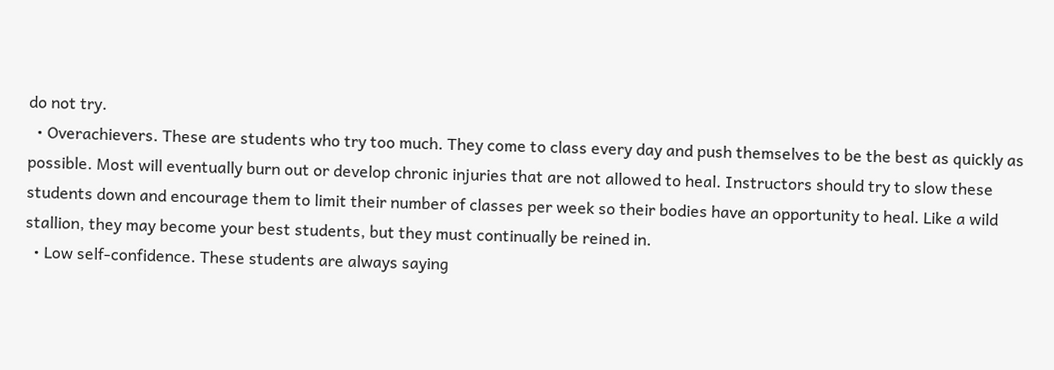do not try.
  • Overachievers. These are students who try too much. They come to class every day and push themselves to be the best as quickly as possible. Most will eventually burn out or develop chronic injuries that are not allowed to heal. Instructors should try to slow these students down and encourage them to limit their number of classes per week so their bodies have an opportunity to heal. Like a wild stallion, they may become your best students, but they must continually be reined in.
  • Low self-confidence. These students are always saying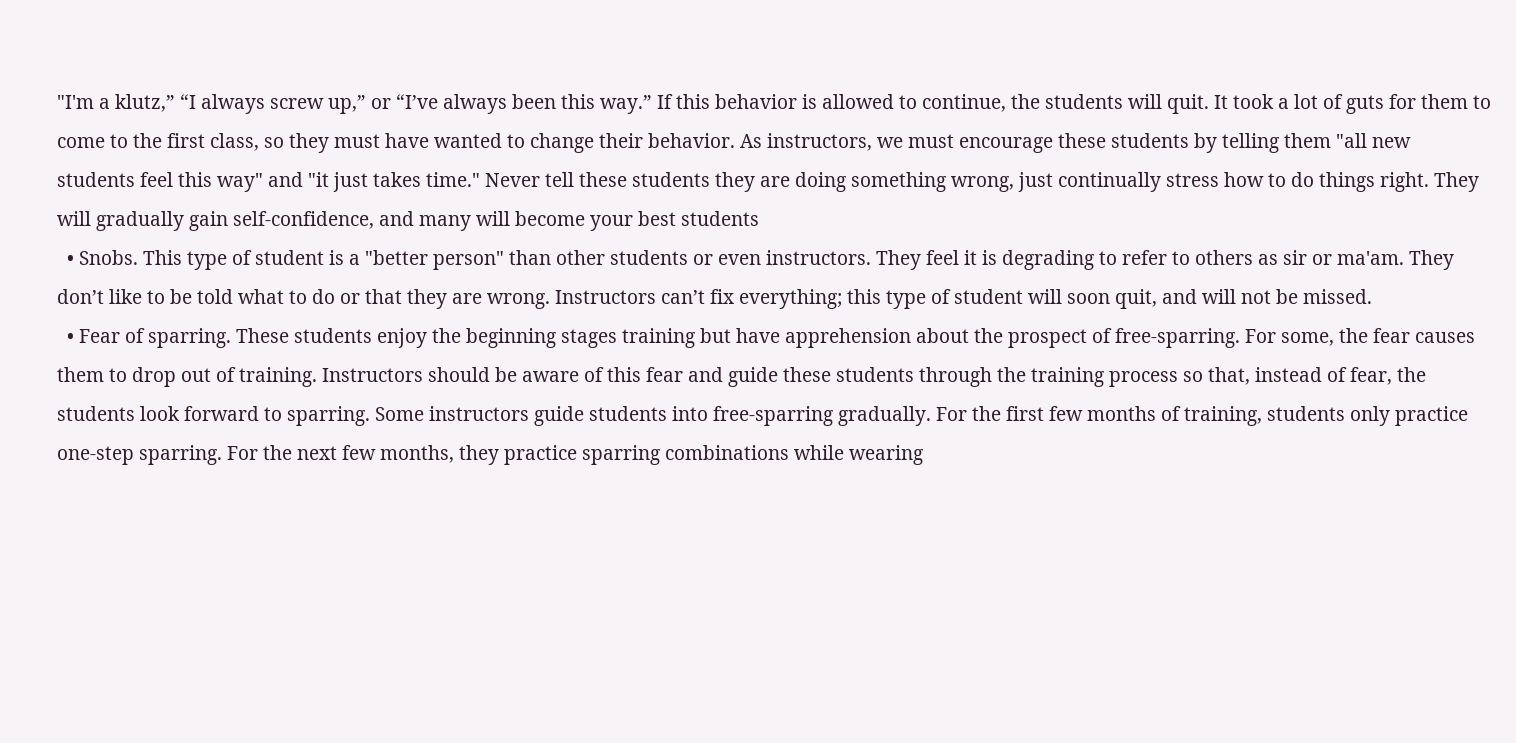"I'm a klutz,” “I always screw up,” or “I’ve always been this way.” If this behavior is allowed to continue, the students will quit. It took a lot of guts for them to come to the first class, so they must have wanted to change their behavior. As instructors, we must encourage these students by telling them "all new students feel this way" and "it just takes time." Never tell these students they are doing something wrong, just continually stress how to do things right. They will gradually gain self-confidence, and many will become your best students
  • Snobs. This type of student is a "better person" than other students or even instructors. They feel it is degrading to refer to others as sir or ma'am. They don’t like to be told what to do or that they are wrong. Instructors can’t fix everything; this type of student will soon quit, and will not be missed.
  • Fear of sparring. These students enjoy the beginning stages training but have apprehension about the prospect of free-sparring. For some, the fear causes them to drop out of training. Instructors should be aware of this fear and guide these students through the training process so that, instead of fear, the students look forward to sparring. Some instructors guide students into free-sparring gradually. For the first few months of training, students only practice one-step sparring. For the next few months, they practice sparring combinations while wearing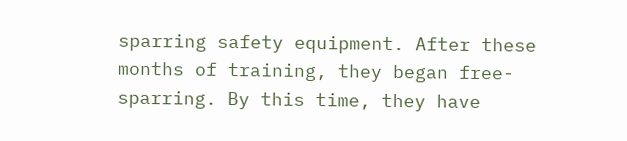sparring safety equipment. After these months of training, they began free-sparring. By this time, they have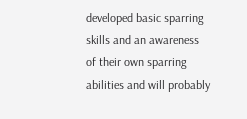developed basic sparring skills and an awareness of their own sparring abilities and will probably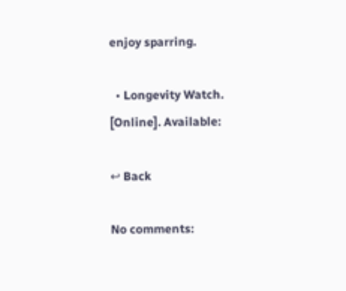enjoy sparring.

  • Longevity Watch. [Online]. Available:

↩ Back

No comments: